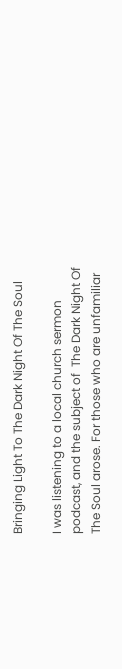Bringing Light To The Dark Night Of The Soul

I was listening to a local church sermon podcast, and the subject of  The Dark Night Of The Soul arose. For those who are unfamiliar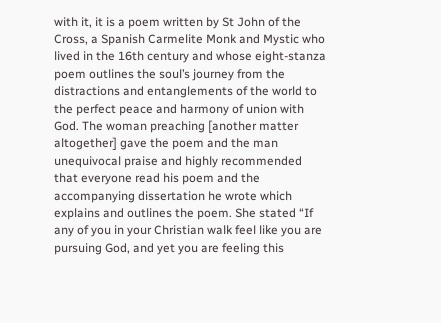with it, it is a poem written by St John of the Cross, a Spanish Carmelite Monk and Mystic who lived in the 16th century and whose eight-stanza poem outlines the soul’s journey from the distractions and entanglements of the world to the perfect peace and harmony of union with God. The woman preaching [another matter altogether] gave the poem and the man unequivocal praise and highly recommended that everyone read his poem and the accompanying dissertation he wrote which explains and outlines the poem. She stated “If any of you in your Christian walk feel like you are pursuing God, and yet you are feeling this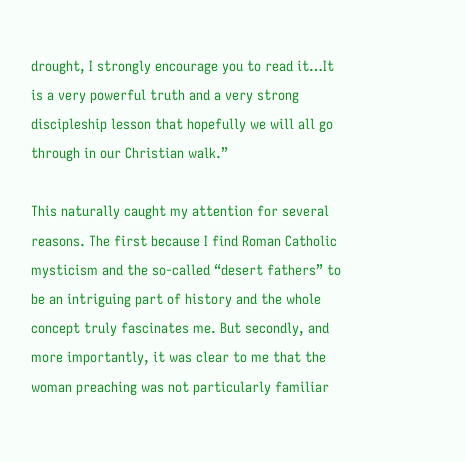drought, I strongly encourage you to read it…It is a very powerful truth and a very strong discipleship lesson that hopefully we will all go through in our Christian walk.”

This naturally caught my attention for several reasons. The first because I find Roman Catholic mysticism and the so-called “desert fathers” to be an intriguing part of history and the whole concept truly fascinates me. But secondly, and more importantly, it was clear to me that the woman preaching was not particularly familiar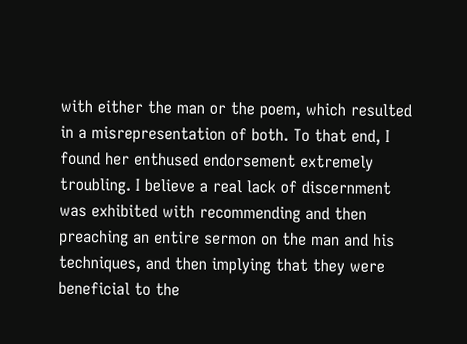with either the man or the poem, which resulted in a misrepresentation of both. To that end, I found her enthused endorsement extremely troubling. I believe a real lack of discernment was exhibited with recommending and then preaching an entire sermon on the man and his techniques, and then implying that they were beneficial to the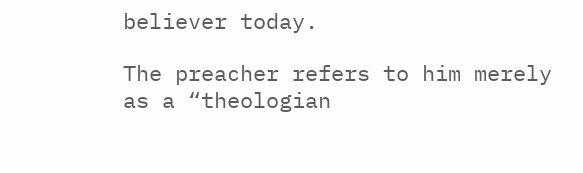believer today.

The preacher refers to him merely as a “theologian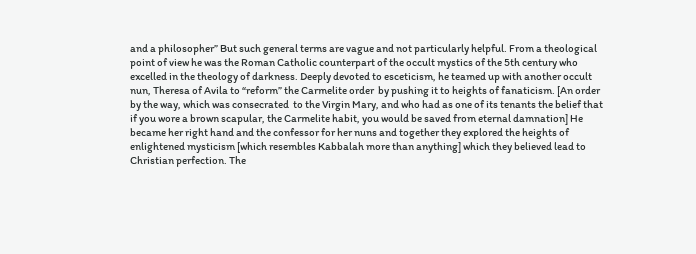and a philosopher” But such general terms are vague and not particularly helpful. From a theological point of view he was the Roman Catholic counterpart of the occult mystics of the 5th century who excelled in the theology of darkness. Deeply devoted to esceticism, he teamed up with another occult nun, Theresa of Avila to “reform” the Carmelite order  by pushing it to heights of fanaticism. [An order by the way, which was consecrated  to the Virgin Mary, and who had as one of its tenants the belief that if you wore a brown scapular, the Carmelite habit, you would be saved from eternal damnation] He became her right hand and the confessor for her nuns and together they explored the heights of enlightened mysticism [which resembles Kabbalah more than anything] which they believed lead to Christian perfection. The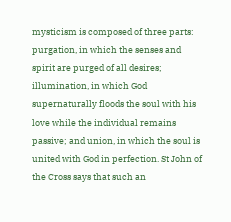mysticism is composed of three parts: purgation, in which the senses and spirit are purged of all desires; illumination, in which God supernaturally floods the soul with his love while the individual remains passive; and union, in which the soul is united with God in perfection. St John of the Cross says that such an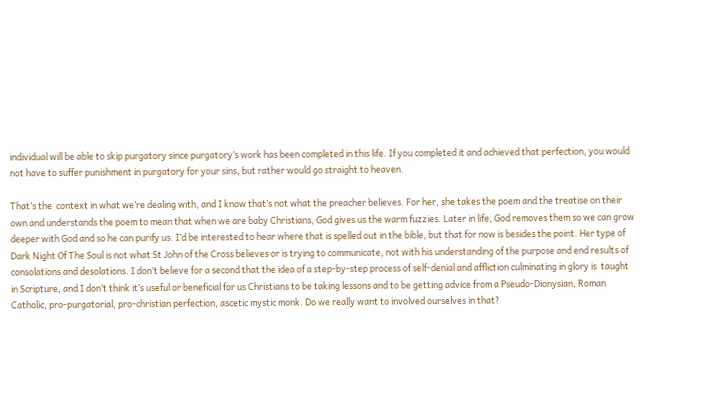individual will be able to skip purgatory since purgatory’s work has been completed in this life. If you completed it and achieved that perfection, you would not have to suffer punishment in purgatory for your sins, but rather would go straight to heaven.

That’s the  context in what we’re dealing with, and I know that’s not what the preacher believes. For her, she takes the poem and the treatise on their own and understands the poem to mean that when we are baby Christians, God gives us the warm fuzzies. Later in life, God removes them so we can grow deeper with God and so he can purify us. I’d be interested to hear where that is spelled out in the bible, but that for now is besides the point. Her type of Dark Night Of The Soul is not what St John of the Cross believes or is trying to communicate, not with his understanding of the purpose and end results of consolations and desolations. I don’t believe for a second that the idea of a step-by-step process of self-denial and affliction culminating in glory is  taught in Scripture, and I don’t think it’s useful or beneficial for us Christians to be taking lessons and to be getting advice from a Pseudo-Dionysian, Roman Catholic, pro-purgatorial, pro-christian perfection, ascetic mystic monk. Do we really want to involved ourselves in that?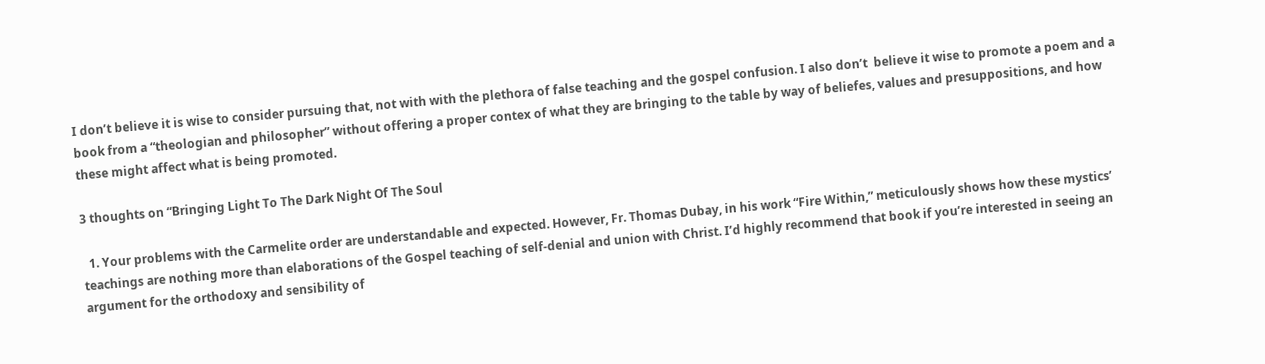I don’t believe it is wise to consider pursuing that, not with with the plethora of false teaching and the gospel confusion. I also don’t  believe it wise to promote a poem and a book from a “theologian and philosopher” without offering a proper contex of what they are bringing to the table by way of beliefes, values and presuppositions, and how these might affect what is being promoted.

3 thoughts on “Bringing Light To The Dark Night Of The Soul

  1. Your problems with the Carmelite order are understandable and expected. However, Fr. Thomas Dubay, in his work “Fire Within,” meticulously shows how these mystics’ teachings are nothing more than elaborations of the Gospel teaching of self-denial and union with Christ. I’d highly recommend that book if you’re interested in seeing an argument for the orthodoxy and sensibility of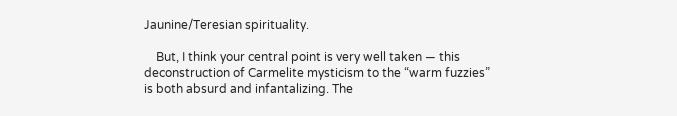Jaunine/Teresian spirituality.

    But, I think your central point is very well taken — this deconstruction of Carmelite mysticism to the “warm fuzzies” is both absurd and infantalizing. The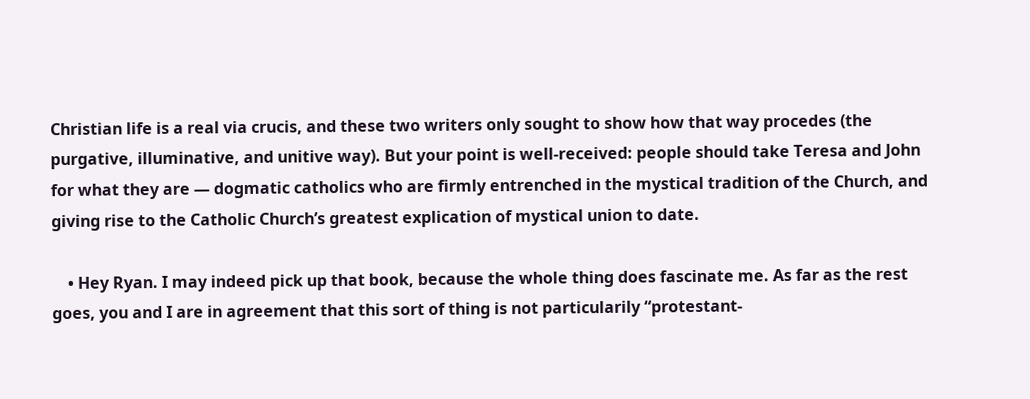Christian life is a real via crucis, and these two writers only sought to show how that way procedes (the purgative, illuminative, and unitive way). But your point is well-received: people should take Teresa and John for what they are — dogmatic catholics who are firmly entrenched in the mystical tradition of the Church, and giving rise to the Catholic Church’s greatest explication of mystical union to date.

    • Hey Ryan. I may indeed pick up that book, because the whole thing does fascinate me. As far as the rest goes, you and I are in agreement that this sort of thing is not particularily “protestant-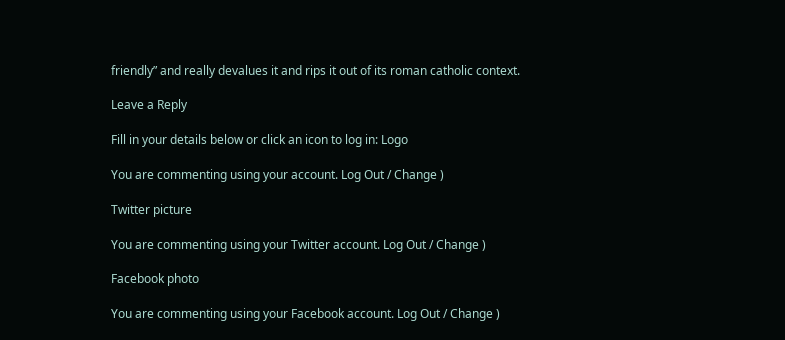friendly” and really devalues it and rips it out of its roman catholic context.

Leave a Reply

Fill in your details below or click an icon to log in: Logo

You are commenting using your account. Log Out / Change )

Twitter picture

You are commenting using your Twitter account. Log Out / Change )

Facebook photo

You are commenting using your Facebook account. Log Out / Change )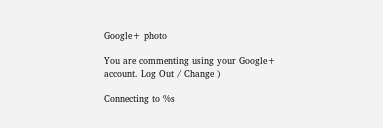Google+ photo

You are commenting using your Google+ account. Log Out / Change )

Connecting to %s